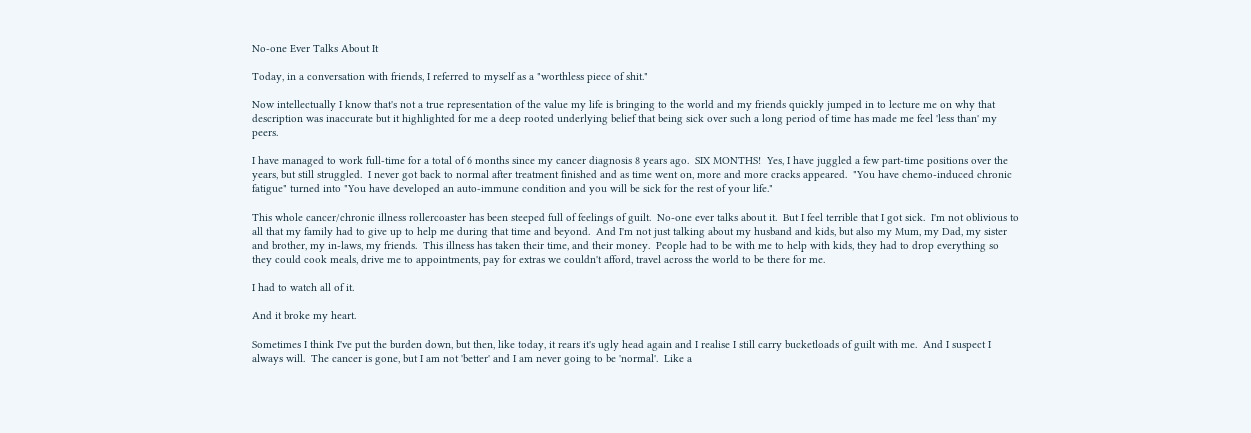No-one Ever Talks About It

Today, in a conversation with friends, I referred to myself as a "worthless piece of shit."

Now intellectually I know that's not a true representation of the value my life is bringing to the world and my friends quickly jumped in to lecture me on why that description was inaccurate but it highlighted for me a deep rooted underlying belief that being sick over such a long period of time has made me feel 'less than' my peers.

I have managed to work full-time for a total of 6 months since my cancer diagnosis 8 years ago.  SIX MONTHS!  Yes, I have juggled a few part-time positions over the years, but still struggled.  I never got back to normal after treatment finished and as time went on, more and more cracks appeared.  "You have chemo-induced chronic fatigue" turned into "You have developed an auto-immune condition and you will be sick for the rest of your life."

This whole cancer/chronic illness rollercoaster has been steeped full of feelings of guilt.  No-one ever talks about it.  But I feel terrible that I got sick.  I'm not oblivious to all that my family had to give up to help me during that time and beyond.  And I'm not just talking about my husband and kids, but also my Mum, my Dad, my sister and brother, my in-laws, my friends.  This illness has taken their time, and their money.  People had to be with me to help with kids, they had to drop everything so they could cook meals, drive me to appointments, pay for extras we couldn't afford, travel across the world to be there for me.

I had to watch all of it.

And it broke my heart.

Sometimes I think I've put the burden down, but then, like today, it rears it's ugly head again and I realise I still carry bucketloads of guilt with me.  And I suspect I always will.  The cancer is gone, but I am not 'better' and I am never going to be 'normal'.  Like a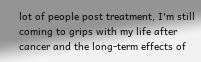lot of people post treatment, I'm still coming to grips with my life after cancer and the long-term effects of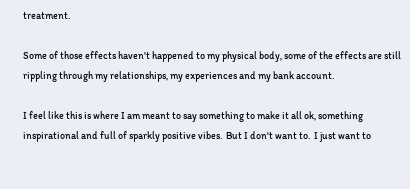treatment.

Some of those effects haven't happened to my physical body, some of the effects are still rippling through my relationships, my experiences and my bank account.

I feel like this is where I am meant to say something to make it all ok, something inspirational and full of sparkly positive vibes.  But I don't want to.  I just want to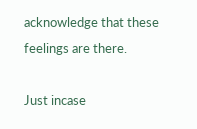acknowledge that these feelings are there.

Just incase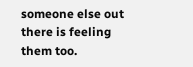someone else out there is feeling them too.